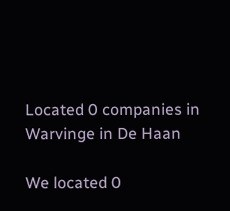Located 0 companies in Warvinge in De Haan

We located 0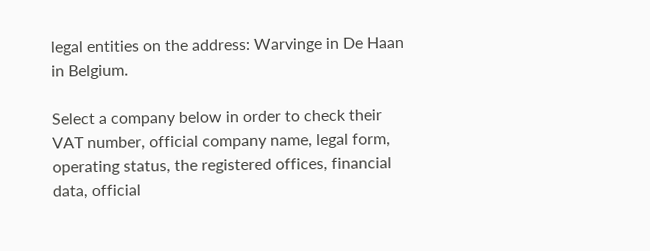legal entities on the address: Warvinge in De Haan in Belgium.

Select a company below in order to check their VAT number, official company name, legal form, operating status, the registered offices, financial data, official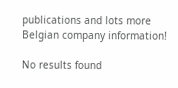publications and lots more Belgian company information!

No results found